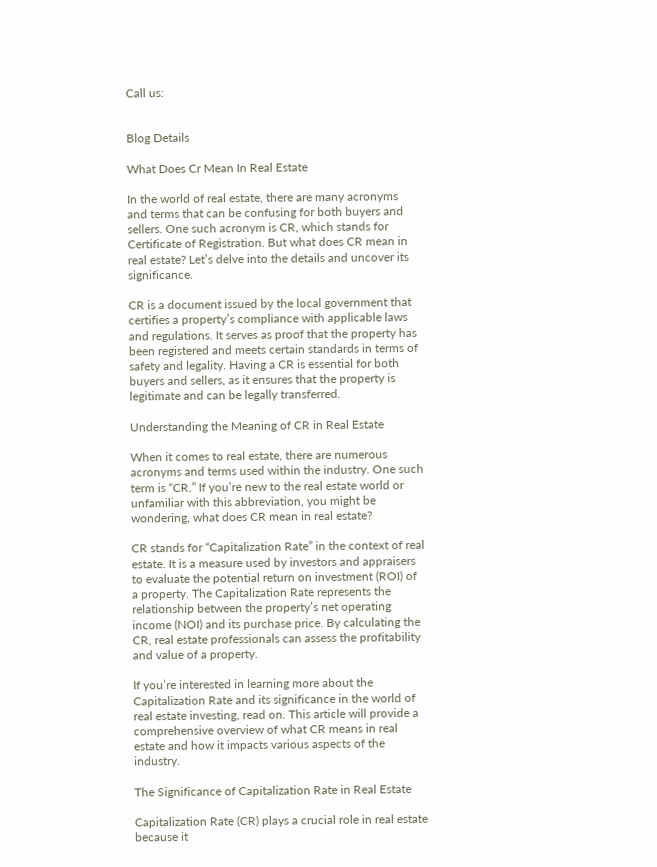Call us:


Blog Details

What Does Cr Mean In Real Estate

In the world of real estate, there are many acronyms and terms that can be confusing for both buyers and sellers. One such acronym is CR, which stands for Certificate of Registration. But what does CR mean in real estate? Let’s delve into the details and uncover its significance.

CR is a document issued by the local government that certifies a property’s compliance with applicable laws and regulations. It serves as proof that the property has been registered and meets certain standards in terms of safety and legality. Having a CR is essential for both buyers and sellers, as it ensures that the property is legitimate and can be legally transferred.

Understanding the Meaning of CR in Real Estate

When it comes to real estate, there are numerous acronyms and terms used within the industry. One such term is “CR.” If you’re new to the real estate world or unfamiliar with this abbreviation, you might be wondering, what does CR mean in real estate?

CR stands for “Capitalization Rate” in the context of real estate. It is a measure used by investors and appraisers to evaluate the potential return on investment (ROI) of a property. The Capitalization Rate represents the relationship between the property’s net operating income (NOI) and its purchase price. By calculating the CR, real estate professionals can assess the profitability and value of a property.

If you’re interested in learning more about the Capitalization Rate and its significance in the world of real estate investing, read on. This article will provide a comprehensive overview of what CR means in real estate and how it impacts various aspects of the industry.

The Significance of Capitalization Rate in Real Estate

Capitalization Rate (CR) plays a crucial role in real estate because it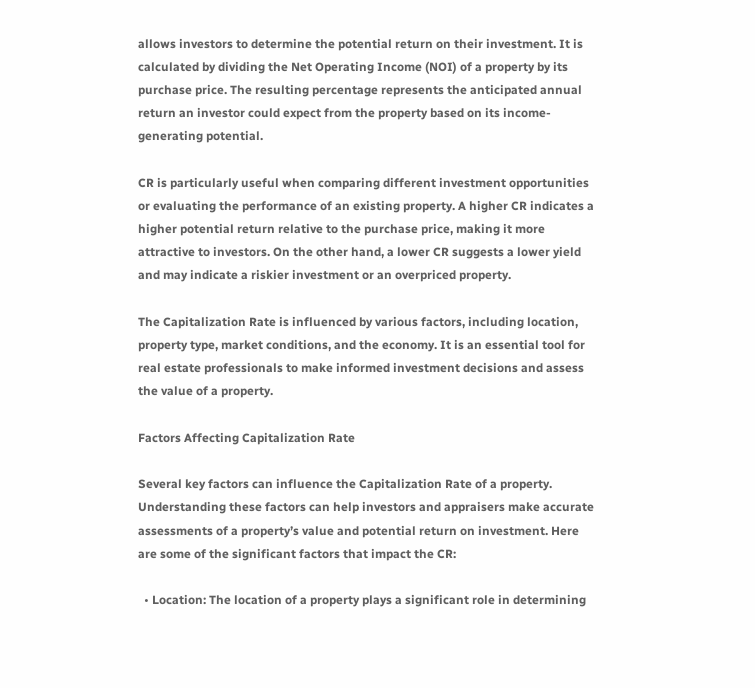allows investors to determine the potential return on their investment. It is calculated by dividing the Net Operating Income (NOI) of a property by its purchase price. The resulting percentage represents the anticipated annual return an investor could expect from the property based on its income-generating potential.

CR is particularly useful when comparing different investment opportunities or evaluating the performance of an existing property. A higher CR indicates a higher potential return relative to the purchase price, making it more attractive to investors. On the other hand, a lower CR suggests a lower yield and may indicate a riskier investment or an overpriced property.

The Capitalization Rate is influenced by various factors, including location, property type, market conditions, and the economy. It is an essential tool for real estate professionals to make informed investment decisions and assess the value of a property.

Factors Affecting Capitalization Rate

Several key factors can influence the Capitalization Rate of a property. Understanding these factors can help investors and appraisers make accurate assessments of a property’s value and potential return on investment. Here are some of the significant factors that impact the CR:

  • Location: The location of a property plays a significant role in determining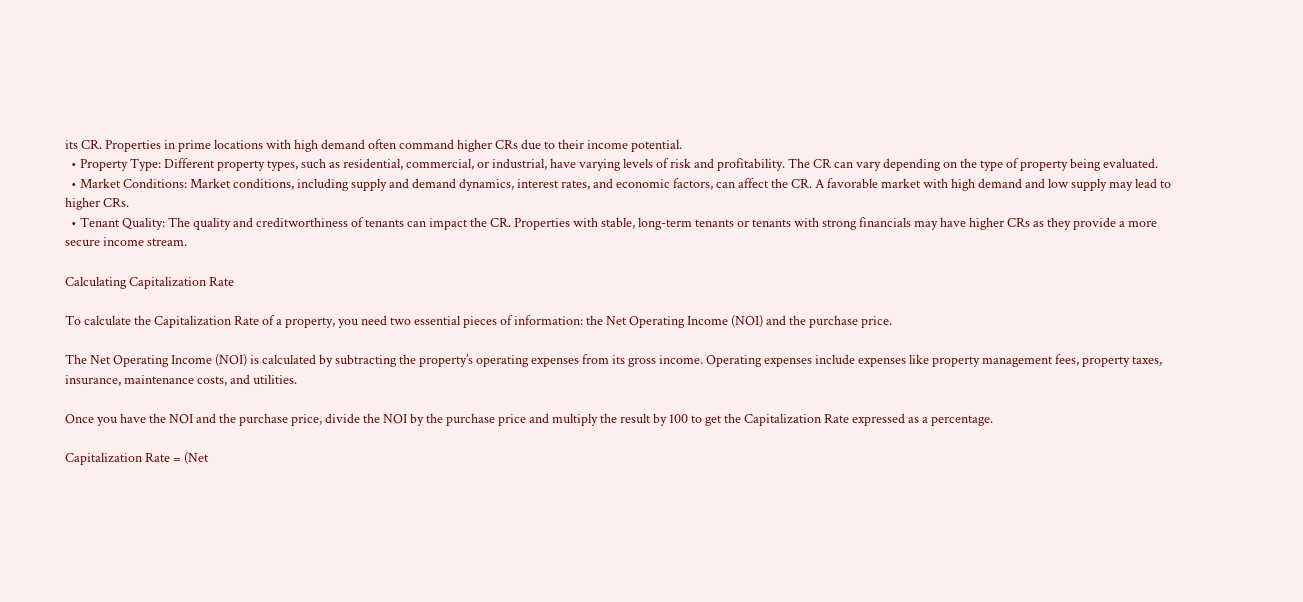its CR. Properties in prime locations with high demand often command higher CRs due to their income potential.
  • Property Type: Different property types, such as residential, commercial, or industrial, have varying levels of risk and profitability. The CR can vary depending on the type of property being evaluated.
  • Market Conditions: Market conditions, including supply and demand dynamics, interest rates, and economic factors, can affect the CR. A favorable market with high demand and low supply may lead to higher CRs.
  • Tenant Quality: The quality and creditworthiness of tenants can impact the CR. Properties with stable, long-term tenants or tenants with strong financials may have higher CRs as they provide a more secure income stream.

Calculating Capitalization Rate

To calculate the Capitalization Rate of a property, you need two essential pieces of information: the Net Operating Income (NOI) and the purchase price.

The Net Operating Income (NOI) is calculated by subtracting the property’s operating expenses from its gross income. Operating expenses include expenses like property management fees, property taxes, insurance, maintenance costs, and utilities.

Once you have the NOI and the purchase price, divide the NOI by the purchase price and multiply the result by 100 to get the Capitalization Rate expressed as a percentage.

Capitalization Rate = (Net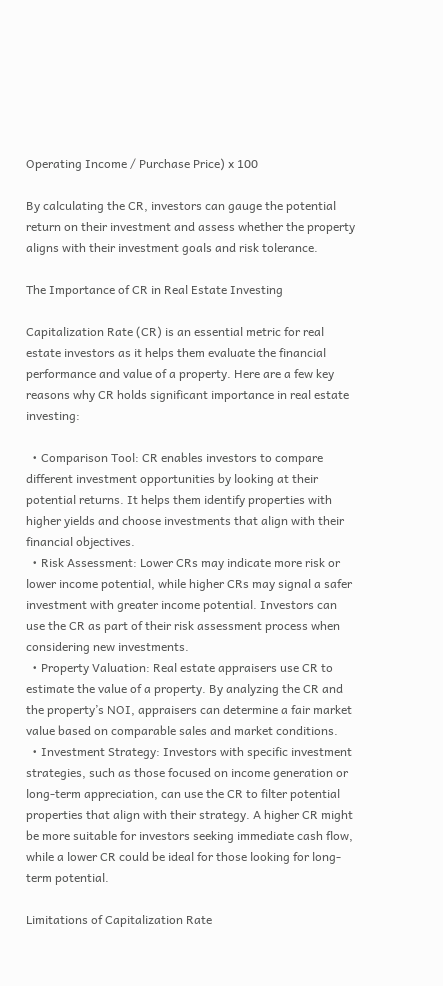Operating Income / Purchase Price) x 100

By calculating the CR, investors can gauge the potential return on their investment and assess whether the property aligns with their investment goals and risk tolerance.

The Importance of CR in Real Estate Investing

Capitalization Rate (CR) is an essential metric for real estate investors as it helps them evaluate the financial performance and value of a property. Here are a few key reasons why CR holds significant importance in real estate investing:

  • Comparison Tool: CR enables investors to compare different investment opportunities by looking at their potential returns. It helps them identify properties with higher yields and choose investments that align with their financial objectives.
  • Risk Assessment: Lower CRs may indicate more risk or lower income potential, while higher CRs may signal a safer investment with greater income potential. Investors can use the CR as part of their risk assessment process when considering new investments.
  • Property Valuation: Real estate appraisers use CR to estimate the value of a property. By analyzing the CR and the property’s NOI, appraisers can determine a fair market value based on comparable sales and market conditions.
  • Investment Strategy: Investors with specific investment strategies, such as those focused on income generation or long-term appreciation, can use the CR to filter potential properties that align with their strategy. A higher CR might be more suitable for investors seeking immediate cash flow, while a lower CR could be ideal for those looking for long-term potential.

Limitations of Capitalization Rate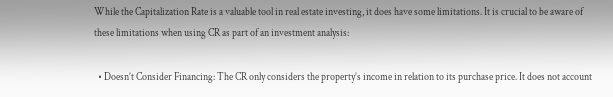While the Capitalization Rate is a valuable tool in real estate investing, it does have some limitations. It is crucial to be aware of these limitations when using CR as part of an investment analysis:

  • Doesn’t Consider Financing: The CR only considers the property’s income in relation to its purchase price. It does not account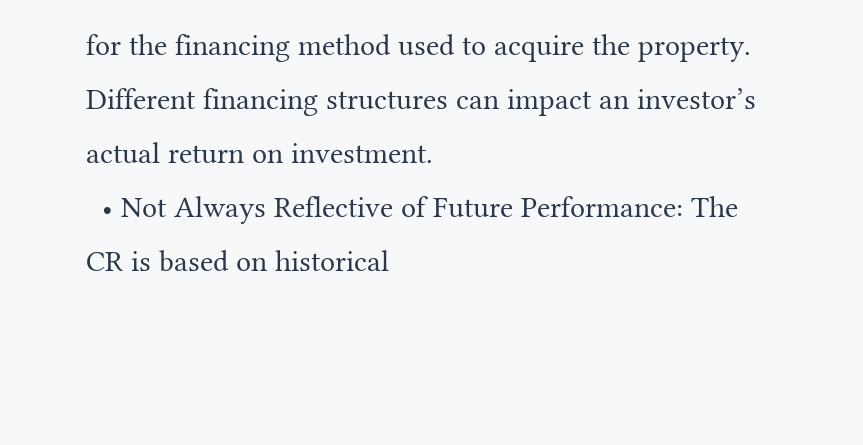for the financing method used to acquire the property. Different financing structures can impact an investor’s actual return on investment.
  • Not Always Reflective of Future Performance: The CR is based on historical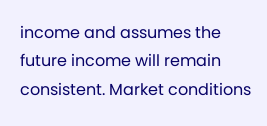income and assumes the future income will remain consistent. Market conditions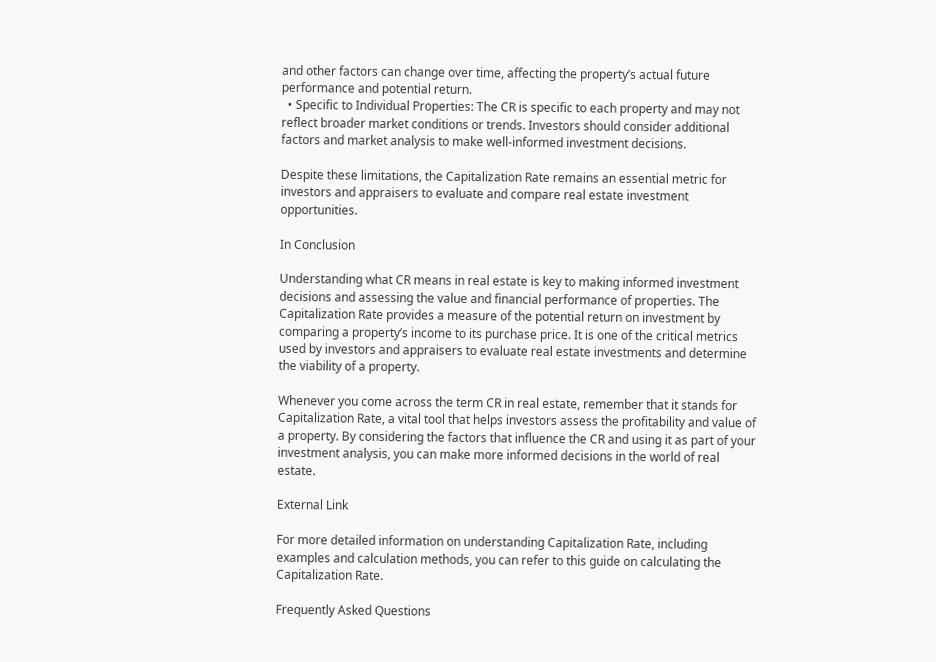and other factors can change over time, affecting the property’s actual future performance and potential return.
  • Specific to Individual Properties: The CR is specific to each property and may not reflect broader market conditions or trends. Investors should consider additional factors and market analysis to make well-informed investment decisions.

Despite these limitations, the Capitalization Rate remains an essential metric for investors and appraisers to evaluate and compare real estate investment opportunities.

In Conclusion

Understanding what CR means in real estate is key to making informed investment decisions and assessing the value and financial performance of properties. The Capitalization Rate provides a measure of the potential return on investment by comparing a property’s income to its purchase price. It is one of the critical metrics used by investors and appraisers to evaluate real estate investments and determine the viability of a property.

Whenever you come across the term CR in real estate, remember that it stands for Capitalization Rate, a vital tool that helps investors assess the profitability and value of a property. By considering the factors that influence the CR and using it as part of your investment analysis, you can make more informed decisions in the world of real estate.

External Link

For more detailed information on understanding Capitalization Rate, including examples and calculation methods, you can refer to this guide on calculating the Capitalization Rate.

Frequently Asked Questions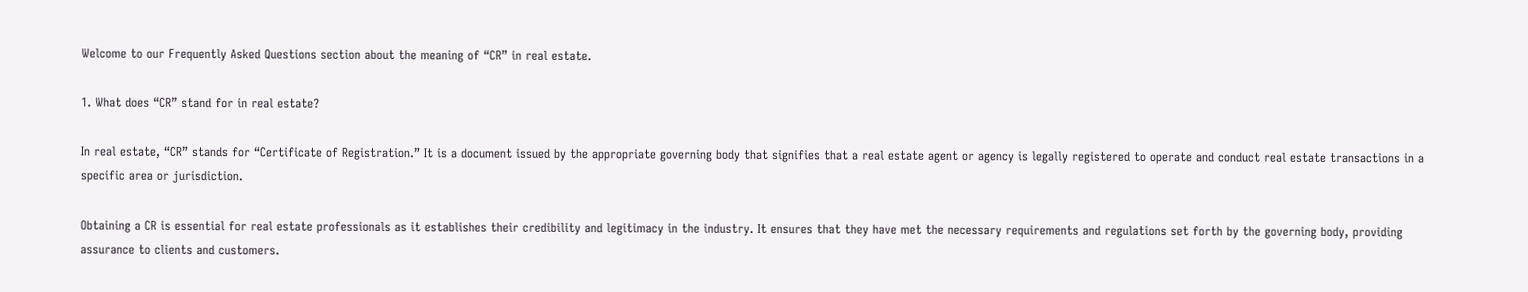Welcome to our Frequently Asked Questions section about the meaning of “CR” in real estate.

1. What does “CR” stand for in real estate?

In real estate, “CR” stands for “Certificate of Registration.” It is a document issued by the appropriate governing body that signifies that a real estate agent or agency is legally registered to operate and conduct real estate transactions in a specific area or jurisdiction.

Obtaining a CR is essential for real estate professionals as it establishes their credibility and legitimacy in the industry. It ensures that they have met the necessary requirements and regulations set forth by the governing body, providing assurance to clients and customers.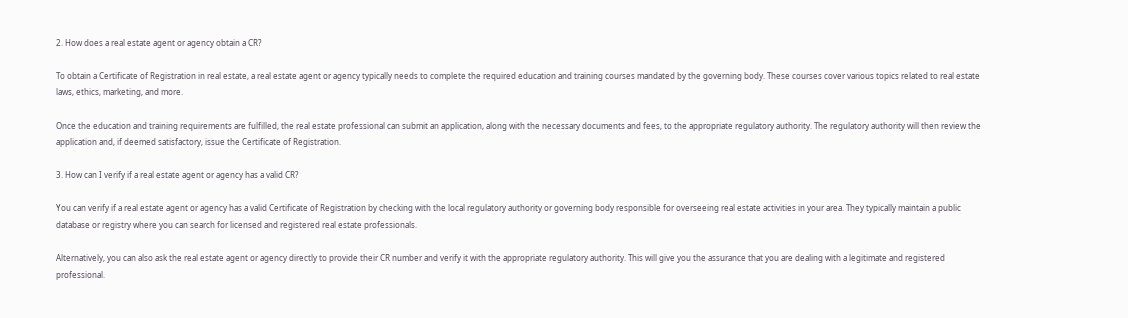2. How does a real estate agent or agency obtain a CR?

To obtain a Certificate of Registration in real estate, a real estate agent or agency typically needs to complete the required education and training courses mandated by the governing body. These courses cover various topics related to real estate laws, ethics, marketing, and more.

Once the education and training requirements are fulfilled, the real estate professional can submit an application, along with the necessary documents and fees, to the appropriate regulatory authority. The regulatory authority will then review the application and, if deemed satisfactory, issue the Certificate of Registration.

3. How can I verify if a real estate agent or agency has a valid CR?

You can verify if a real estate agent or agency has a valid Certificate of Registration by checking with the local regulatory authority or governing body responsible for overseeing real estate activities in your area. They typically maintain a public database or registry where you can search for licensed and registered real estate professionals.

Alternatively, you can also ask the real estate agent or agency directly to provide their CR number and verify it with the appropriate regulatory authority. This will give you the assurance that you are dealing with a legitimate and registered professional.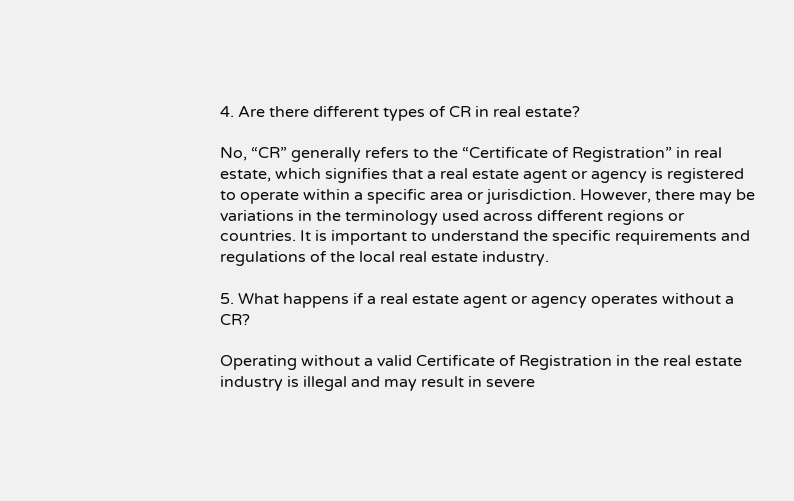4. Are there different types of CR in real estate?

No, “CR” generally refers to the “Certificate of Registration” in real estate, which signifies that a real estate agent or agency is registered to operate within a specific area or jurisdiction. However, there may be variations in the terminology used across different regions or countries. It is important to understand the specific requirements and regulations of the local real estate industry.

5. What happens if a real estate agent or agency operates without a CR?

Operating without a valid Certificate of Registration in the real estate industry is illegal and may result in severe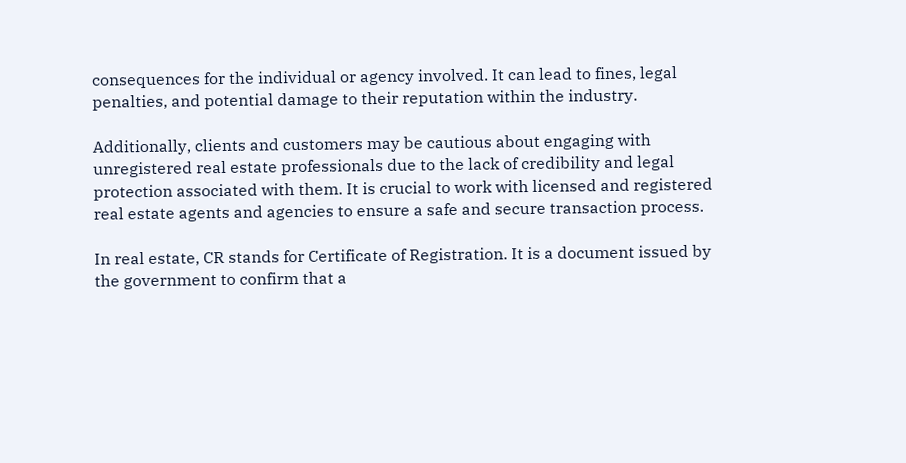consequences for the individual or agency involved. It can lead to fines, legal penalties, and potential damage to their reputation within the industry.

Additionally, clients and customers may be cautious about engaging with unregistered real estate professionals due to the lack of credibility and legal protection associated with them. It is crucial to work with licensed and registered real estate agents and agencies to ensure a safe and secure transaction process.

In real estate, CR stands for Certificate of Registration. It is a document issued by the government to confirm that a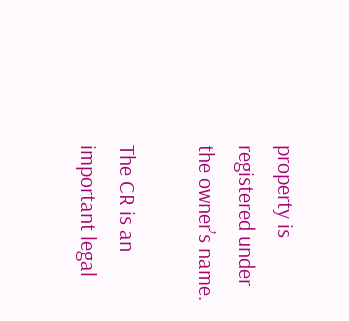property is registered under the owner’s name.

The CR is an important legal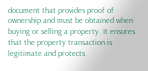document that provides proof of ownership and must be obtained when buying or selling a property. It ensures that the property transaction is legitimate and protects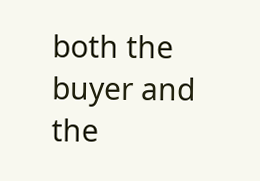both the buyer and the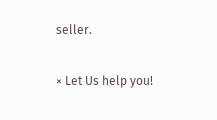seller.

× Let Us help you!